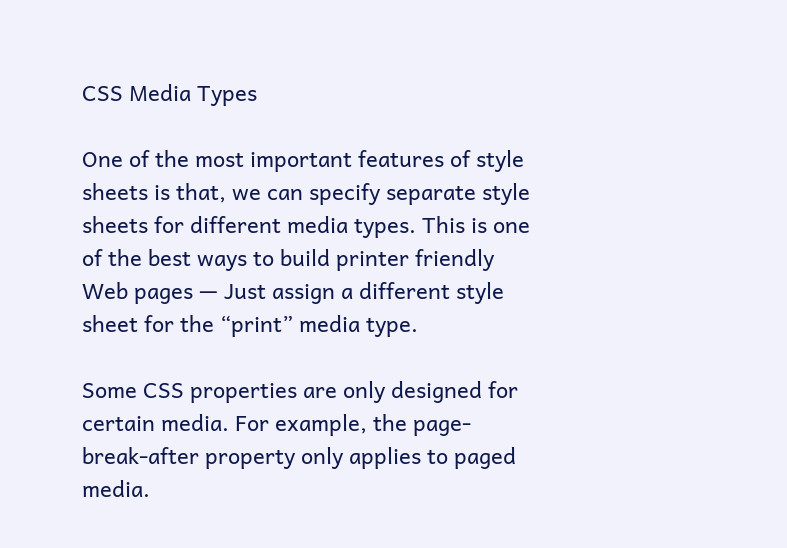CSS Media Types

One of the most important features of style sheets is that, we can specify separate style sheets for different media types. This is one of the best ways to build printer friendly Web pages — Just assign a different style sheet for the “print” media type.

Some CSS properties are only designed for certain media. For example, the page-break-after property only applies to paged media.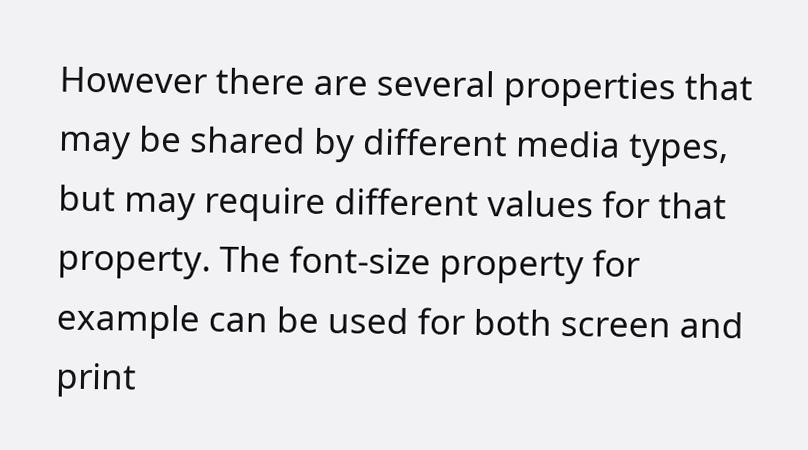However there are several properties that may be shared by different media types, but may require different values for that property. The font-size property for example can be used for both screen and print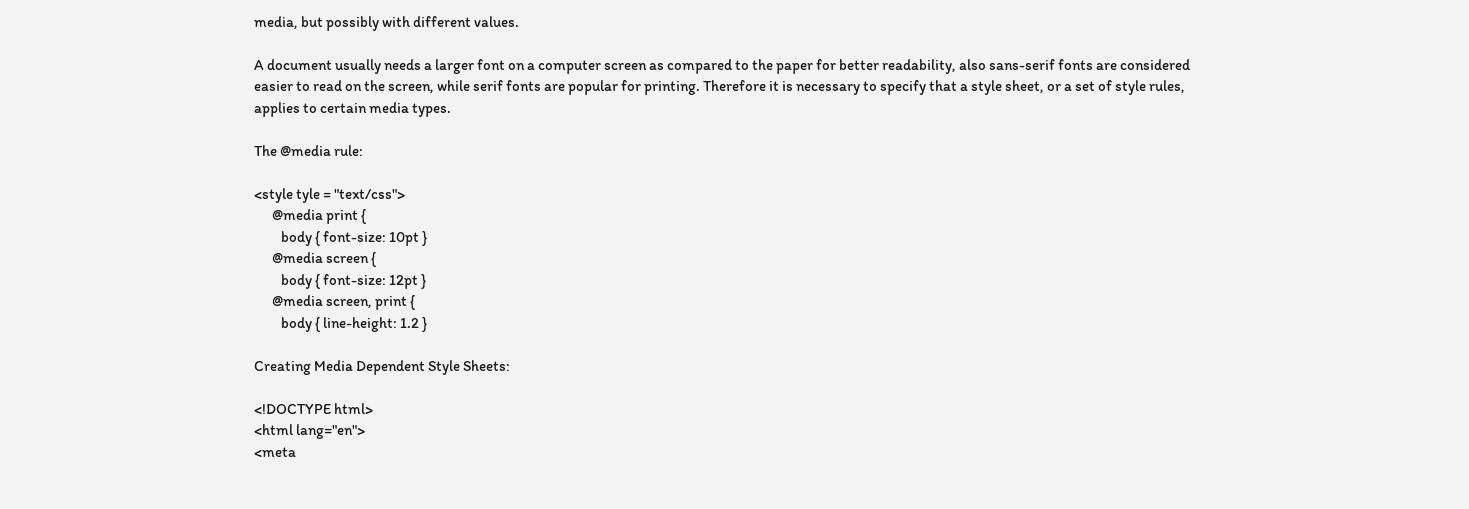media, but possibly with different values.

A document usually needs a larger font on a computer screen as compared to the paper for better readability, also sans-serif fonts are considered easier to read on the screen, while serif fonts are popular for printing. Therefore it is necessary to specify that a style sheet, or a set of style rules, applies to certain media types.

The @media rule:

<style tyle = "text/css">
      @media print {
         body { font-size: 10pt }
      @media screen {
         body { font-size: 12pt }
      @media screen, print {
         body { line-height: 1.2 }

Creating Media Dependent Style Sheets:

<!DOCTYPE html>
<html lang="en">
<meta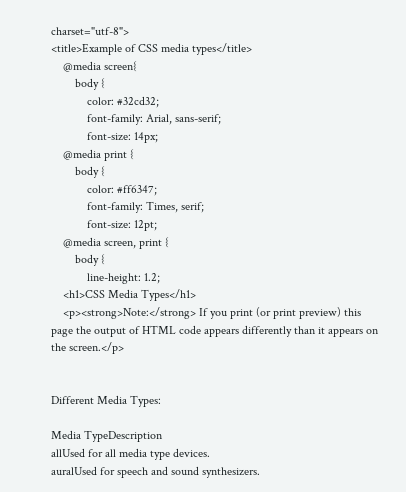charset="utf-8">
<title>Example of CSS media types</title>
    @media screen{
        body {
            color: #32cd32;
            font-family: Arial, sans-serif;
            font-size: 14px;
    @media print {
        body {
            color: #ff6347;
            font-family: Times, serif;
            font-size: 12pt;
    @media screen, print {
        body {
            line-height: 1.2;
    <h1>CSS Media Types</h1>
    <p><strong>Note:</strong> If you print (or print preview) this page the output of HTML code appears differently than it appears on the screen.</p>


Different Media Types:

Media TypeDescription
allUsed for all media type devices.
auralUsed for speech and sound synthesizers.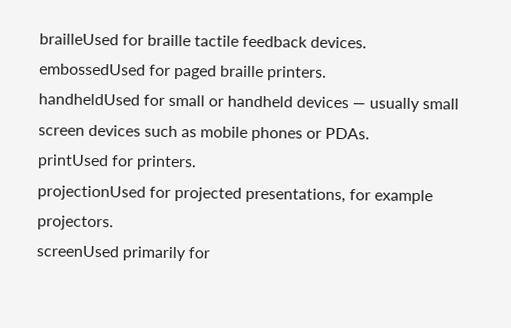brailleUsed for braille tactile feedback devices.
embossedUsed for paged braille printers.
handheldUsed for small or handheld devices — usually small screen devices such as mobile phones or PDAs.
printUsed for printers.
projectionUsed for projected presentations, for example projectors.
screenUsed primarily for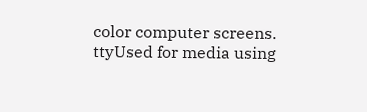color computer screens.
ttyUsed for media using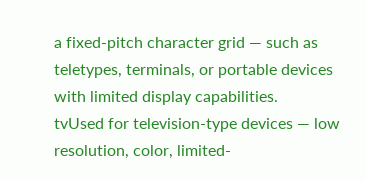a fixed-pitch character grid — such as teletypes, terminals, or portable devices with limited display capabilities.
tvUsed for television-type devices — low resolution, color, limited-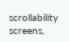scrollability screens,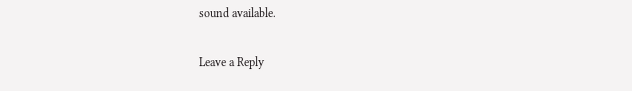sound available.

Leave a Reply